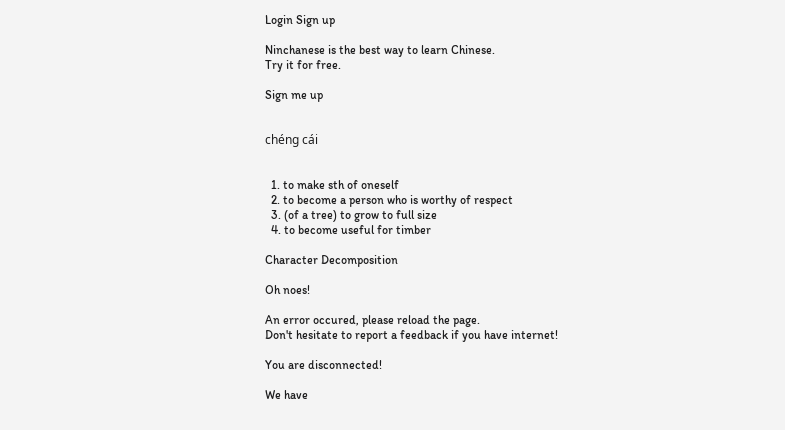Login Sign up

Ninchanese is the best way to learn Chinese.
Try it for free.

Sign me up


chéng cái


  1. to make sth of oneself
  2. to become a person who is worthy of respect
  3. (of a tree) to grow to full size
  4. to become useful for timber

Character Decomposition

Oh noes!

An error occured, please reload the page.
Don't hesitate to report a feedback if you have internet!

You are disconnected!

We have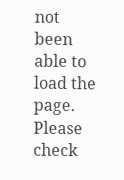not been able to load the page.
Please check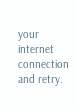your internet connection and retry.